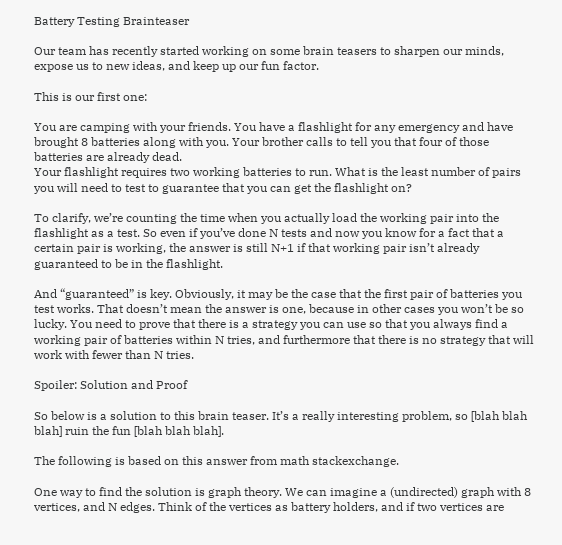Battery Testing Brainteaser

Our team has recently started working on some brain teasers to sharpen our minds, expose us to new ideas, and keep up our fun factor.

This is our first one:

You are camping with your friends. You have a flashlight for any emergency and have brought 8 batteries along with you. Your brother calls to tell you that four of those batteries are already dead.
Your flashlight requires two working batteries to run. What is the least number of pairs you will need to test to guarantee that you can get the flashlight on?

To clarify, we’re counting the time when you actually load the working pair into the flashlight as a test. So even if you’ve done N tests and now you know for a fact that a certain pair is working, the answer is still N+1 if that working pair isn’t already guaranteed to be in the flashlight.

And “guaranteed” is key. Obviously, it may be the case that the first pair of batteries you test works. That doesn’t mean the answer is one, because in other cases you won’t be so lucky. You need to prove that there is a strategy you can use so that you always find a working pair of batteries within N tries, and furthermore that there is no strategy that will work with fewer than N tries.

Spoiler: Solution and Proof

So below is a solution to this brain teaser. It’s a really interesting problem, so [blah blah blah] ruin the fun [blah blah blah].

The following is based on this answer from math stackexchange.

One way to find the solution is graph theory. We can imagine a (undirected) graph with 8 vertices, and N edges. Think of the vertices as battery holders, and if two vertices are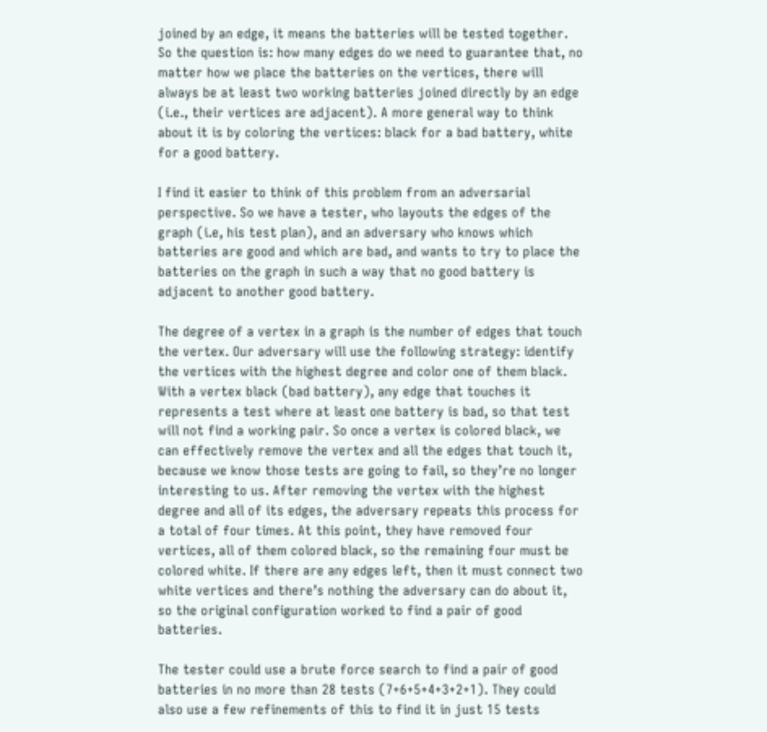joined by an edge, it means the batteries will be tested together. So the question is: how many edges do we need to guarantee that, no matter how we place the batteries on the vertices, there will always be at least two working batteries joined directly by an edge (i.e., their vertices are adjacent). A more general way to think about it is by coloring the vertices: black for a bad battery, white for a good battery.

I find it easier to think of this problem from an adversarial perspective. So we have a tester, who layouts the edges of the graph (i.e, his test plan), and an adversary who knows which batteries are good and which are bad, and wants to try to place the batteries on the graph in such a way that no good battery is adjacent to another good battery.

The degree of a vertex in a graph is the number of edges that touch the vertex. Our adversary will use the following strategy: identify the vertices with the highest degree and color one of them black. With a vertex black (bad battery), any edge that touches it represents a test where at least one battery is bad, so that test will not find a working pair. So once a vertex is colored black, we can effectively remove the vertex and all the edges that touch it, because we know those tests are going to fail, so they’re no longer interesting to us. After removing the vertex with the highest degree and all of its edges, the adversary repeats this process for a total of four times. At this point, they have removed four vertices, all of them colored black, so the remaining four must be colored white. If there are any edges left, then it must connect two white vertices and there’s nothing the adversary can do about it, so the original configuration worked to find a pair of good batteries.

The tester could use a brute force search to find a pair of good batteries in no more than 28 tests (7+6+5+4+3+2+1). They could also use a few refinements of this to find it in just 15 tests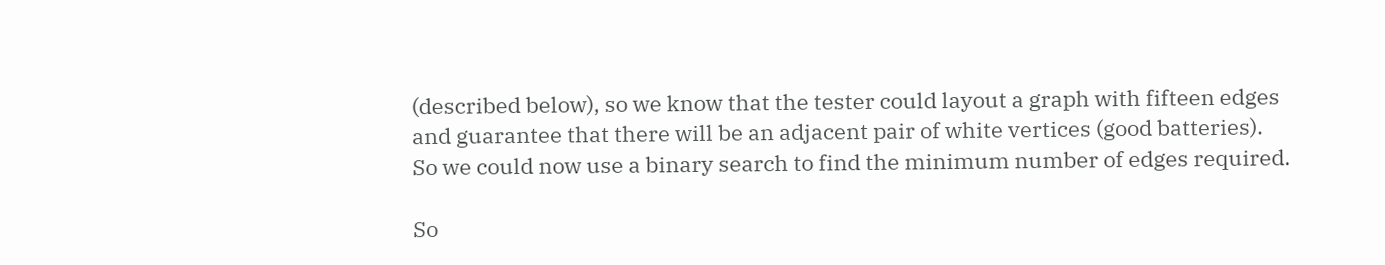(described below), so we know that the tester could layout a graph with fifteen edges and guarantee that there will be an adjacent pair of white vertices (good batteries). So we could now use a binary search to find the minimum number of edges required.

So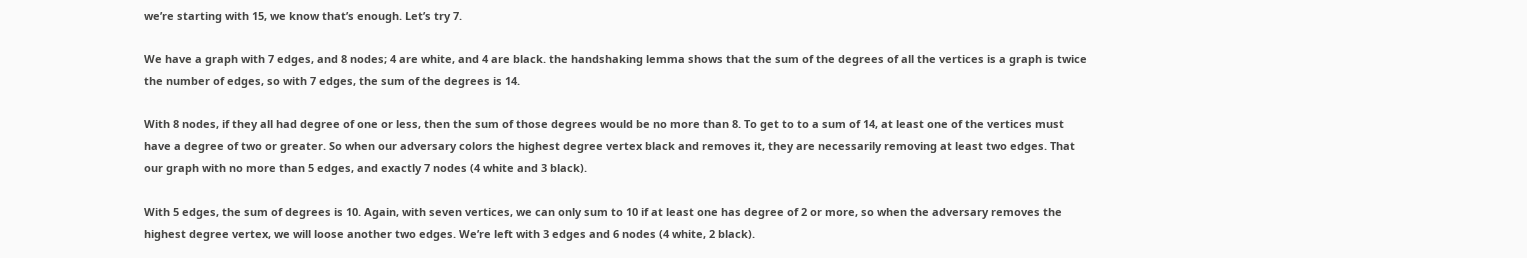we’re starting with 15, we know that’s enough. Let’s try 7.

We have a graph with 7 edges, and 8 nodes; 4 are white, and 4 are black. the handshaking lemma shows that the sum of the degrees of all the vertices is a graph is twice the number of edges, so with 7 edges, the sum of the degrees is 14.

With 8 nodes, if they all had degree of one or less, then the sum of those degrees would be no more than 8. To get to to a sum of 14, at least one of the vertices must have a degree of two or greater. So when our adversary colors the highest degree vertex black and removes it, they are necessarily removing at least two edges. That our graph with no more than 5 edges, and exactly 7 nodes (4 white and 3 black).

With 5 edges, the sum of degrees is 10. Again, with seven vertices, we can only sum to 10 if at least one has degree of 2 or more, so when the adversary removes the highest degree vertex, we will loose another two edges. We’re left with 3 edges and 6 nodes (4 white, 2 black).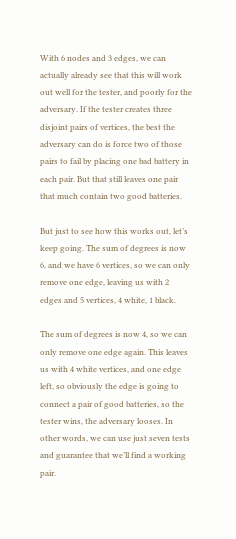With 6 nodes and 3 edges, we can actually already see that this will work out well for the tester, and poorly for the adversary. If the tester creates three disjoint pairs of vertices, the best the adversary can do is force two of those pairs to fail by placing one bad battery in each pair. But that still leaves one pair that much contain two good batteries.

But just to see how this works out, let’s keep going. The sum of degrees is now 6, and we have 6 vertices, so we can only remove one edge, leaving us with 2 edges and 5 vertices, 4 white, 1 black.

The sum of degrees is now 4, so we can only remove one edge again. This leaves us with 4 white vertices, and one edge left, so obviously the edge is going to connect a pair of good batteries, so the tester wins, the adversary looses. In other words, we can use just seven tests and guarantee that we’ll find a working pair.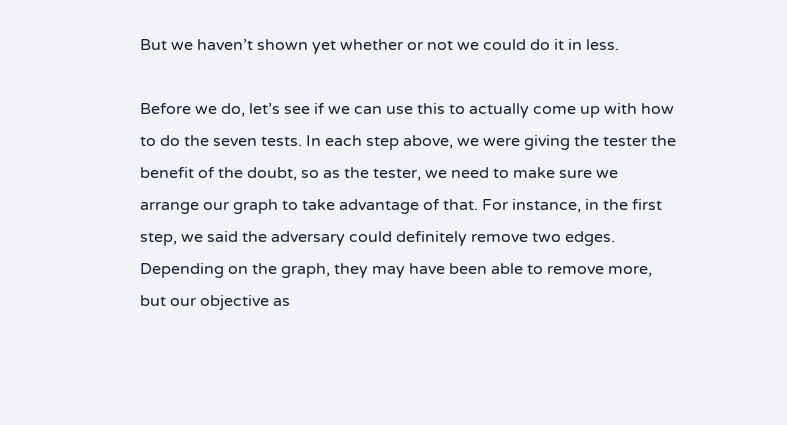But we haven’t shown yet whether or not we could do it in less.

Before we do, let’s see if we can use this to actually come up with how to do the seven tests. In each step above, we were giving the tester the benefit of the doubt, so as the tester, we need to make sure we arrange our graph to take advantage of that. For instance, in the first step, we said the adversary could definitely remove two edges. Depending on the graph, they may have been able to remove more, but our objective as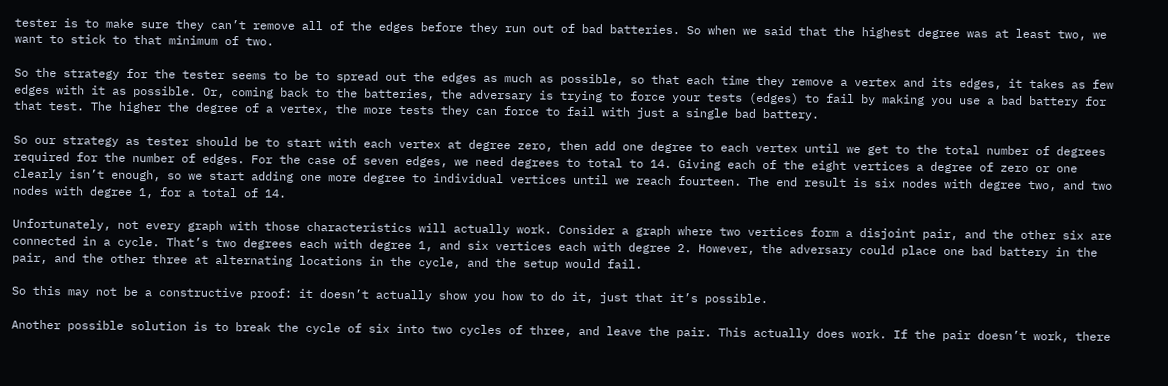tester is to make sure they can’t remove all of the edges before they run out of bad batteries. So when we said that the highest degree was at least two, we want to stick to that minimum of two.

So the strategy for the tester seems to be to spread out the edges as much as possible, so that each time they remove a vertex and its edges, it takes as few edges with it as possible. Or, coming back to the batteries, the adversary is trying to force your tests (edges) to fail by making you use a bad battery for that test. The higher the degree of a vertex, the more tests they can force to fail with just a single bad battery.

So our strategy as tester should be to start with each vertex at degree zero, then add one degree to each vertex until we get to the total number of degrees required for the number of edges. For the case of seven edges, we need degrees to total to 14. Giving each of the eight vertices a degree of zero or one clearly isn’t enough, so we start adding one more degree to individual vertices until we reach fourteen. The end result is six nodes with degree two, and two nodes with degree 1, for a total of 14.

Unfortunately, not every graph with those characteristics will actually work. Consider a graph where two vertices form a disjoint pair, and the other six are connected in a cycle. That’s two degrees each with degree 1, and six vertices each with degree 2. However, the adversary could place one bad battery in the pair, and the other three at alternating locations in the cycle, and the setup would fail.

So this may not be a constructive proof: it doesn’t actually show you how to do it, just that it’s possible.

Another possible solution is to break the cycle of six into two cycles of three, and leave the pair. This actually does work. If the pair doesn’t work, there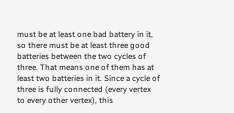must be at least one bad battery in it, so there must be at least three good batteries between the two cycles of three. That means one of them has at least two batteries in it. Since a cycle of three is fully connected (every vertex to every other vertex), this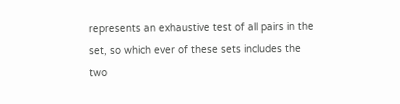represents an exhaustive test of all pairs in the set, so which ever of these sets includes the two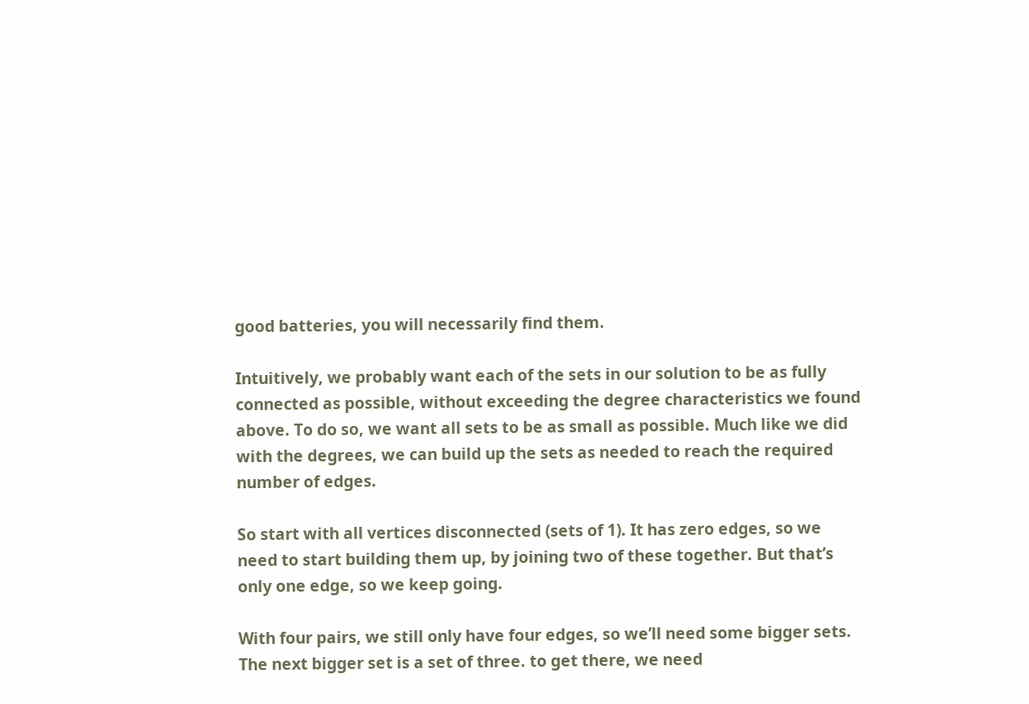good batteries, you will necessarily find them.

Intuitively, we probably want each of the sets in our solution to be as fully connected as possible, without exceeding the degree characteristics we found above. To do so, we want all sets to be as small as possible. Much like we did with the degrees, we can build up the sets as needed to reach the required number of edges.

So start with all vertices disconnected (sets of 1). It has zero edges, so we need to start building them up, by joining two of these together. But that’s only one edge, so we keep going.

With four pairs, we still only have four edges, so we’ll need some bigger sets. The next bigger set is a set of three. to get there, we need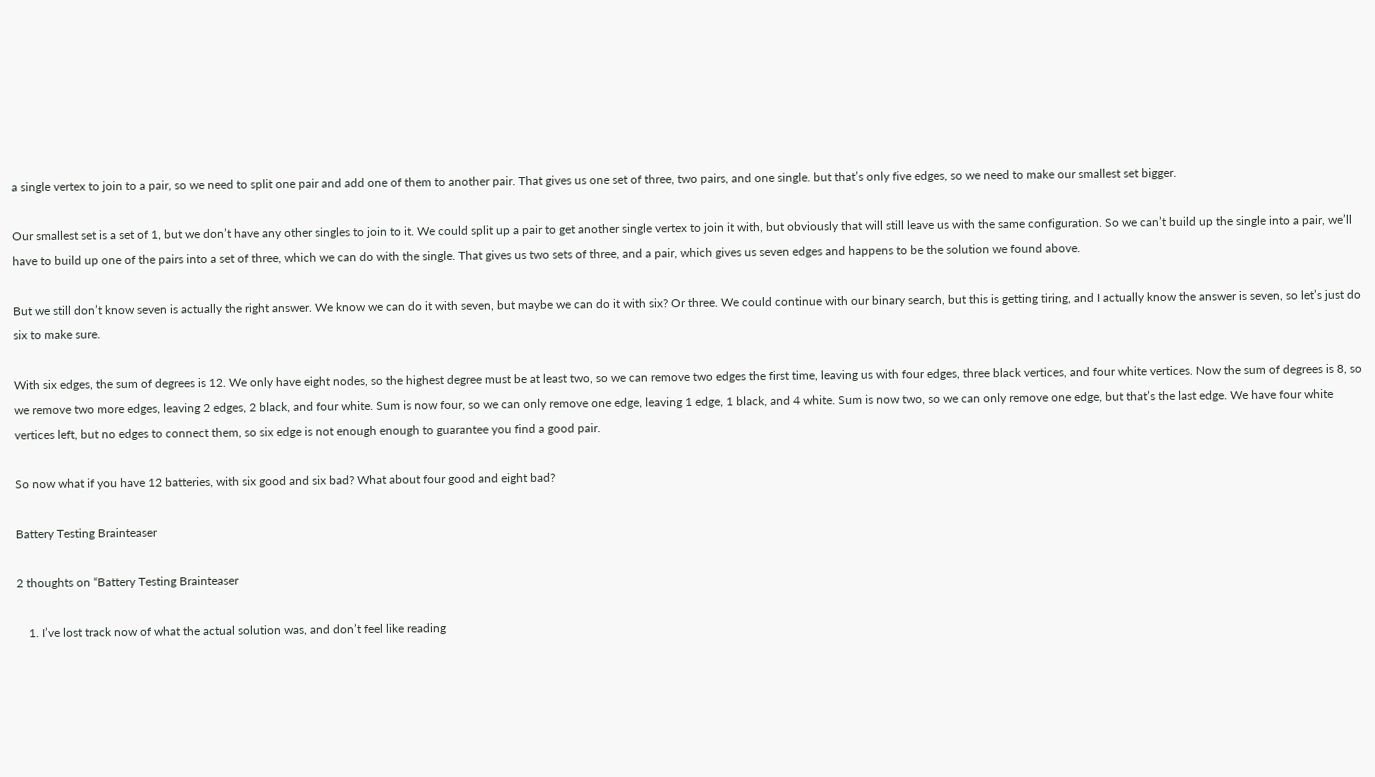a single vertex to join to a pair, so we need to split one pair and add one of them to another pair. That gives us one set of three, two pairs, and one single. but that’s only five edges, so we need to make our smallest set bigger.

Our smallest set is a set of 1, but we don’t have any other singles to join to it. We could split up a pair to get another single vertex to join it with, but obviously that will still leave us with the same configuration. So we can’t build up the single into a pair, we’ll have to build up one of the pairs into a set of three, which we can do with the single. That gives us two sets of three, and a pair, which gives us seven edges and happens to be the solution we found above.

But we still don’t know seven is actually the right answer. We know we can do it with seven, but maybe we can do it with six? Or three. We could continue with our binary search, but this is getting tiring, and I actually know the answer is seven, so let’s just do six to make sure.

With six edges, the sum of degrees is 12. We only have eight nodes, so the highest degree must be at least two, so we can remove two edges the first time, leaving us with four edges, three black vertices, and four white vertices. Now the sum of degrees is 8, so we remove two more edges, leaving 2 edges, 2 black, and four white. Sum is now four, so we can only remove one edge, leaving 1 edge, 1 black, and 4 white. Sum is now two, so we can only remove one edge, but that’s the last edge. We have four white vertices left, but no edges to connect them, so six edge is not enough enough to guarantee you find a good pair.

So now what if you have 12 batteries, with six good and six bad? What about four good and eight bad?

Battery Testing Brainteaser

2 thoughts on “Battery Testing Brainteaser

    1. I’ve lost track now of what the actual solution was, and don’t feel like reading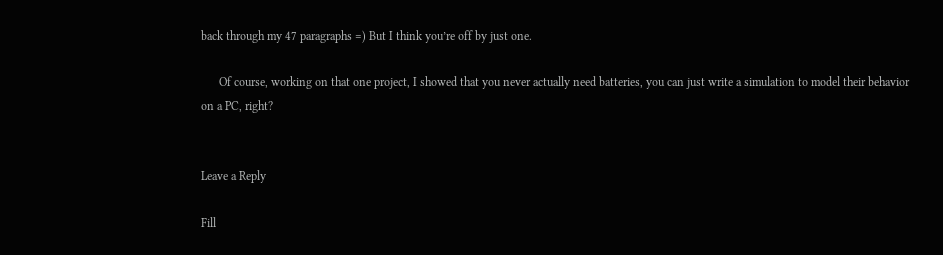back through my 47 paragraphs =) But I think you’re off by just one.

      Of course, working on that one project, I showed that you never actually need batteries, you can just write a simulation to model their behavior on a PC, right?


Leave a Reply

Fill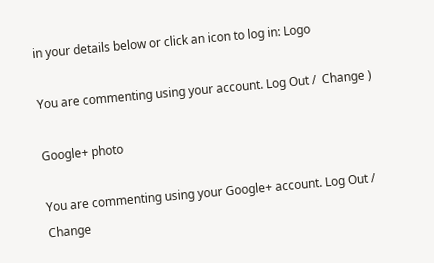in your details below or click an icon to log in: Logo

You are commenting using your account. Log Out /  Change )

Google+ photo

You are commenting using your Google+ account. Log Out /  Change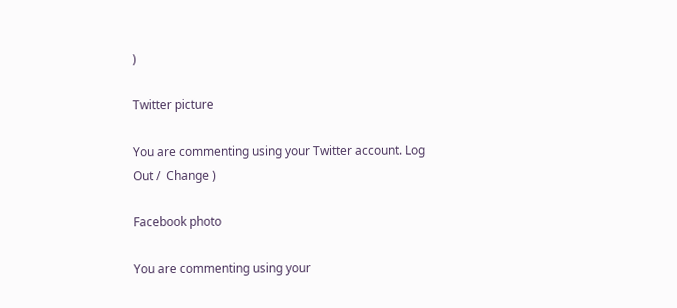)

Twitter picture

You are commenting using your Twitter account. Log Out /  Change )

Facebook photo

You are commenting using your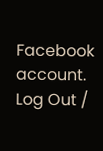Facebook account. Log Out /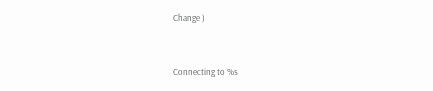Change )


Connecting to %s